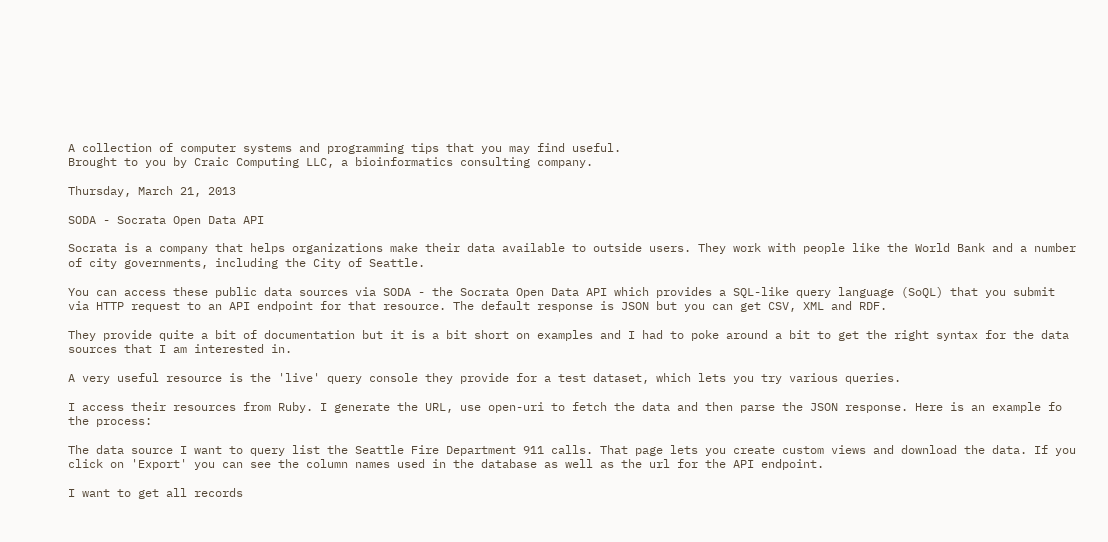A collection of computer systems and programming tips that you may find useful.
Brought to you by Craic Computing LLC, a bioinformatics consulting company.

Thursday, March 21, 2013

SODA - Socrata Open Data API

Socrata is a company that helps organizations make their data available to outside users. They work with people like the World Bank and a number of city governments, including the City of Seattle.

You can access these public data sources via SODA - the Socrata Open Data API which provides a SQL-like query language (SoQL) that you submit via HTTP request to an API endpoint for that resource. The default response is JSON but you can get CSV, XML and RDF.

They provide quite a bit of documentation but it is a bit short on examples and I had to poke around a bit to get the right syntax for the data sources that I am interested in.

A very useful resource is the 'live' query console they provide for a test dataset, which lets you try various queries.

I access their resources from Ruby. I generate the URL, use open-uri to fetch the data and then parse the JSON response. Here is an example fo the process:

The data source I want to query list the Seattle Fire Department 911 calls. That page lets you create custom views and download the data. If you click on 'Export' you can see the column names used in the database as well as the url for the API endpoint.

I want to get all records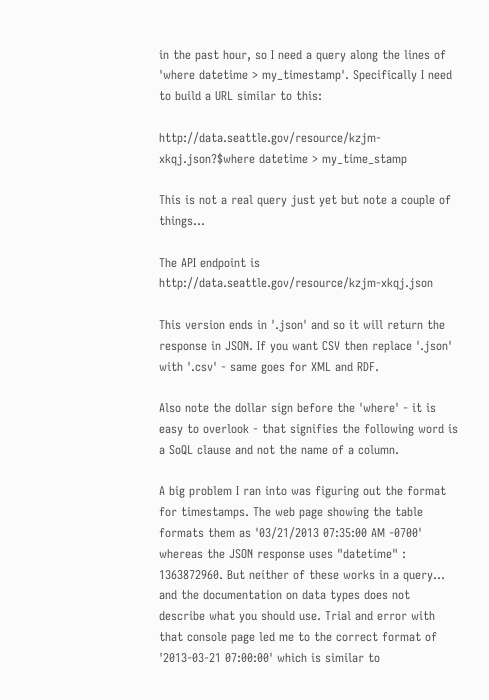in the past hour, so I need a query along the lines of 'where datetime > my_timestamp'. Specifically I need to build a URL similar to this:

http://data.seattle.gov/resource/kzjm-xkqj.json?$where datetime > my_time_stamp

This is not a real query just yet but note a couple of things...

The API endpoint is http://data.seattle.gov/resource/kzjm-xkqj.json

This version ends in '.json' and so it will return the response in JSON. If you want CSV then replace '.json' with '.csv' - same goes for XML and RDF.

Also note the dollar sign before the 'where' - it is easy to overlook - that signifies the following word is a SoQL clause and not the name of a column.

A big problem I ran into was figuring out the format for timestamps. The web page showing the table formats them as '03/21/2013 07:35:00 AM -0700' whereas the JSON response uses "datetime" : 1363872960. But neither of these works in a query... and the documentation on data types does not describe what you should use. Trial and error with that console page led me to the correct format of '2013-03-21 07:00:00' which is similar to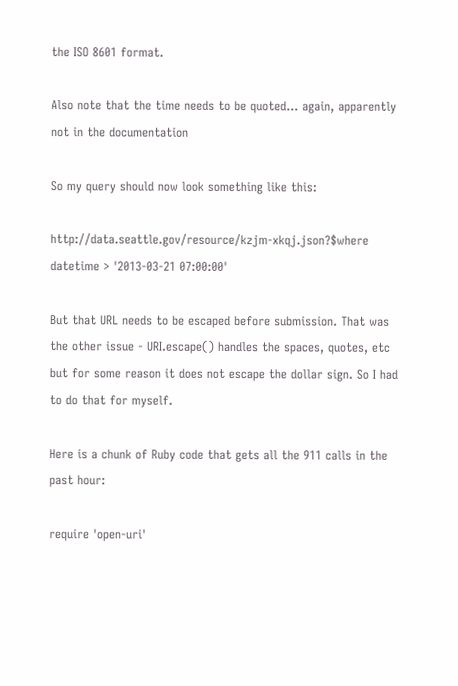the ISO 8601 format.

Also note that the time needs to be quoted... again, apparently not in the documentation

So my query should now look something like this:

http://data.seattle.gov/resource/kzjm-xkqj.json?$where datetime > '2013-03-21 07:00:00'

But that URL needs to be escaped before submission. That was the other issue - URI.escape() handles the spaces, quotes, etc but for some reason it does not escape the dollar sign. So I had to do that for myself.

Here is a chunk of Ruby code that gets all the 911 calls in the past hour:

require 'open-uri'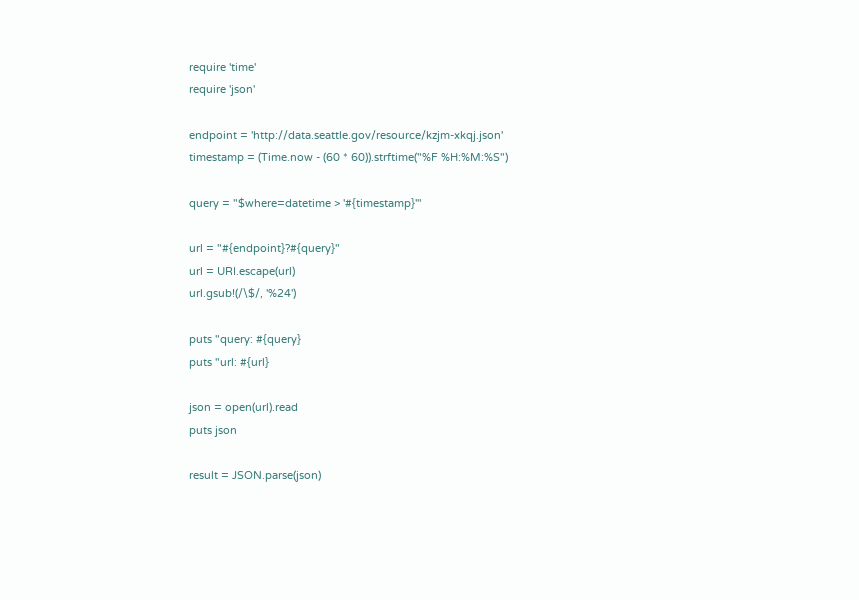require 'time'
require 'json'

endpoint = 'http://data.seattle.gov/resource/kzjm-xkqj.json'
timestamp = (Time.now - (60 * 60)).strftime("%F %H:%M:%S")

query = "$where=datetime > '#{timestamp}'"

url = "#{endpoint}?#{query}"
url = URI.escape(url)
url.gsub!(/\$/, '%24')

puts "query: #{query}
puts "url: #{url}

json = open(url).read
puts json

result = JSON.parse(json)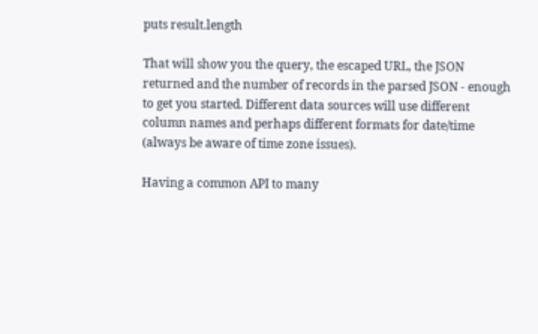puts result.length

That will show you the query, the escaped URL, the JSON returned and the number of records in the parsed JSON - enough to get you started. Different data sources will use different column names and perhaps different formats for date/time (always be aware of time zone issues).

Having a common API to many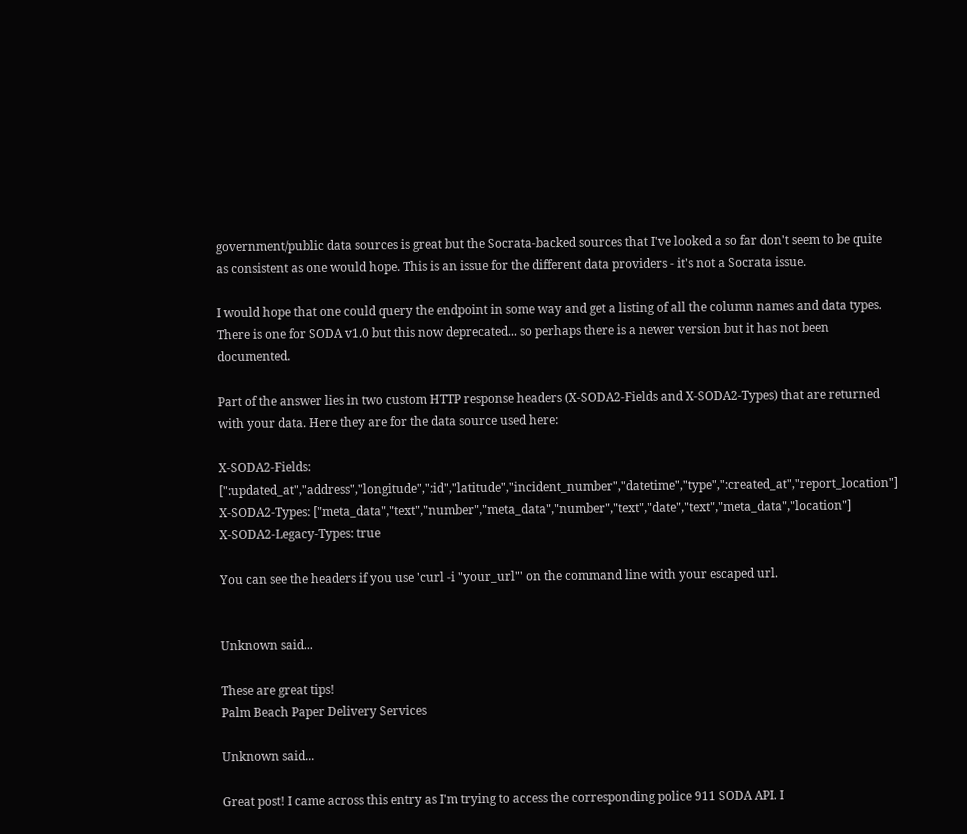government/public data sources is great but the Socrata-backed sources that I've looked a so far don't seem to be quite as consistent as one would hope. This is an issue for the different data providers - it's not a Socrata issue.

I would hope that one could query the endpoint in some way and get a listing of all the column names and data types. There is one for SODA v1.0 but this now deprecated... so perhaps there is a newer version but it has not been documented.

Part of the answer lies in two custom HTTP response headers (X-SODA2-Fields and X-SODA2-Types) that are returned with your data. Here they are for the data source used here:

X-SODA2-Fields: [":updated_at","address","longitude",":id","latitude","incident_number","datetime","type",":created_at","report_location"]
X-SODA2-Types: ["meta_data","text","number","meta_data","number","text","date","text","meta_data","location"]
X-SODA2-Legacy-Types: true

You can see the headers if you use 'curl -i "your_url"' on the command line with your escaped url.


Unknown said...

These are great tips!
Palm Beach Paper Delivery Services

Unknown said...

Great post! I came across this entry as I'm trying to access the corresponding police 911 SODA API. I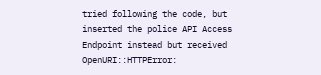tried following the code, but inserted the police API Access Endpoint instead but received OpenURI::HTTPError: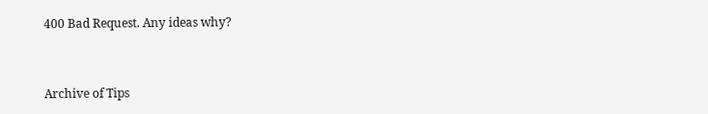400 Bad Request. Any ideas why?


Archive of Tips